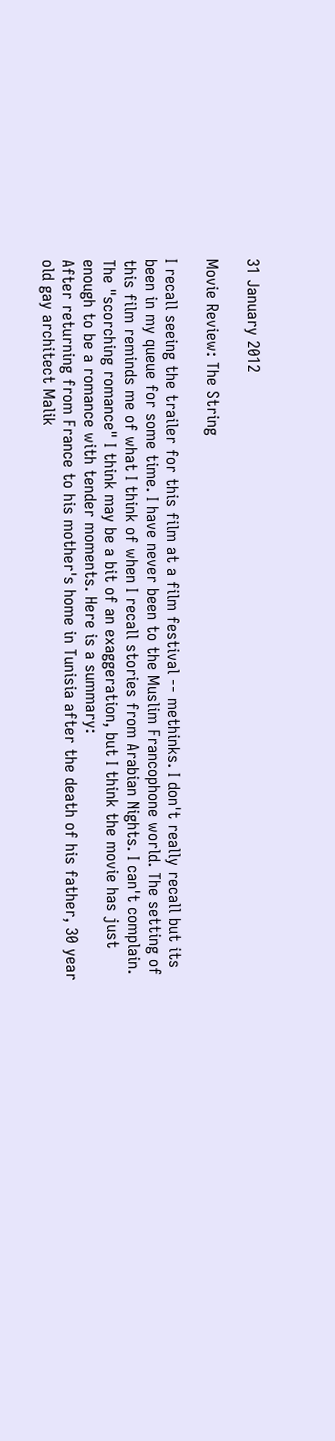31 January 2012

Movie Review: The String

I recall seeing the trailer for this film at a film festival -- methinks. I don't really recall but its been in my queue for some time. I have never been to the Muslim Francophone world. The setting of this film reminds me of what I think of when I recall stories from Arabian Nights. I can't complain. The "scorching romance" I think may be a bit of an exaggeration, but I think the movie has just enough to be a romance with tender moments. Here is a summary:
After returning from France to his mother's home in Tunisia after the death of his father, 30 year old gay architect Malik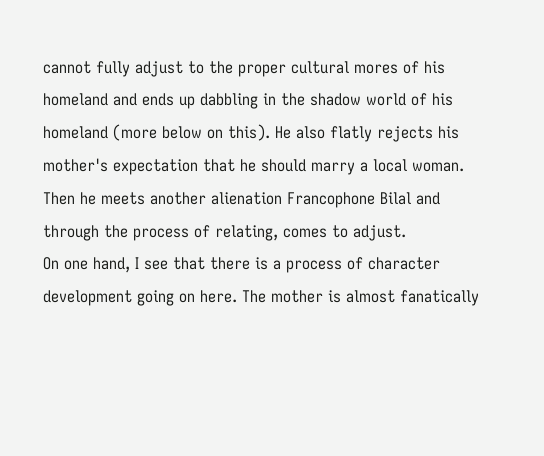cannot fully adjust to the proper cultural mores of his homeland and ends up dabbling in the shadow world of his homeland (more below on this). He also flatly rejects his mother's expectation that he should marry a local woman. Then he meets another alienation Francophone Bilal and through the process of relating, comes to adjust.
On one hand, I see that there is a process of character development going on here. The mother is almost fanatically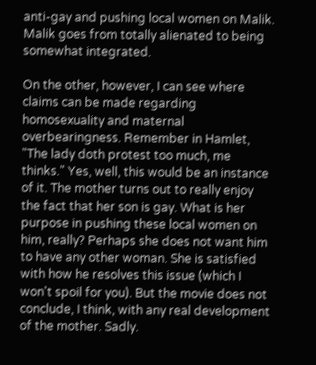anti-gay and pushing local women on Malik. Malik goes from totally alienated to being somewhat integrated.

On the other, however, I can see where claims can be made regarding homosexuality and maternal overbearingness. Remember in Hamlet, "The lady doth protest too much, me thinks." Yes, well, this would be an instance of it. The mother turns out to really enjoy the fact that her son is gay. What is her purpose in pushing these local women on him, really? Perhaps she does not want him to have any other woman. She is satisfied with how he resolves this issue (which I won't spoil for you). But the movie does not conclude, I think, with any real development of the mother. Sadly.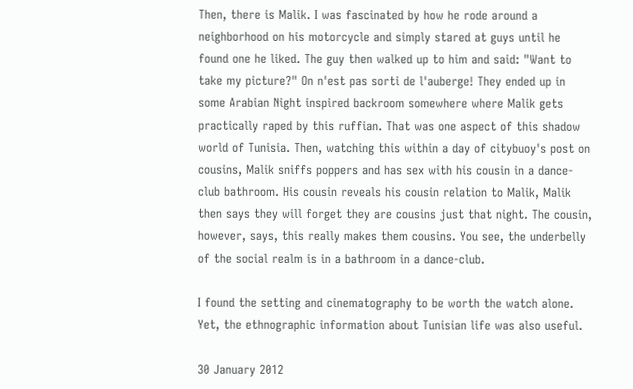Then, there is Malik. I was fascinated by how he rode around a neighborhood on his motorcycle and simply stared at guys until he found one he liked. The guy then walked up to him and said: "Want to take my picture?" On n'est pas sorti de l'auberge! They ended up in some Arabian Night inspired backroom somewhere where Malik gets practically raped by this ruffian. That was one aspect of this shadow world of Tunisia. Then, watching this within a day of citybuoy's post on cousins, Malik sniffs poppers and has sex with his cousin in a dance-club bathroom. His cousin reveals his cousin relation to Malik, Malik then says they will forget they are cousins just that night. The cousin, however, says, this really makes them cousins. You see, the underbelly of the social realm is in a bathroom in a dance-club.

I found the setting and cinematography to be worth the watch alone. Yet, the ethnographic information about Tunisian life was also useful.

30 January 2012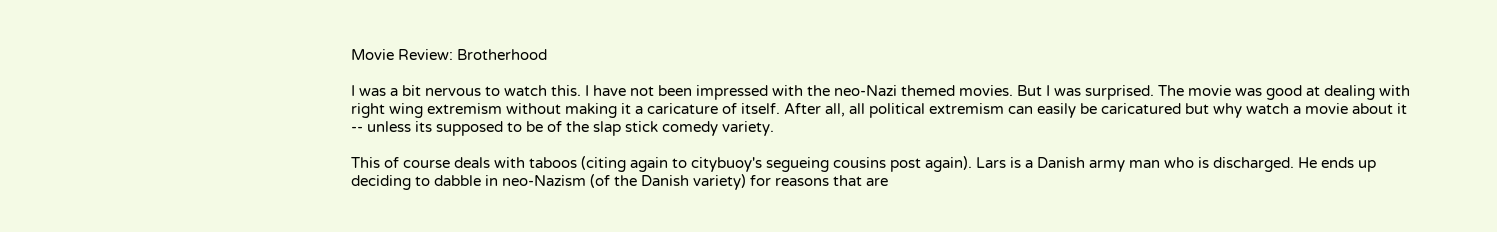Movie Review: Brotherhood

I was a bit nervous to watch this. I have not been impressed with the neo-Nazi themed movies. But I was surprised. The movie was good at dealing with right wing extremism without making it a caricature of itself. After all, all political extremism can easily be caricatured but why watch a movie about it -- unless its supposed to be of the slap stick comedy variety.

This of course deals with taboos (citing again to citybuoy's segueing cousins post again). Lars is a Danish army man who is discharged. He ends up deciding to dabble in neo-Nazism (of the Danish variety) for reasons that are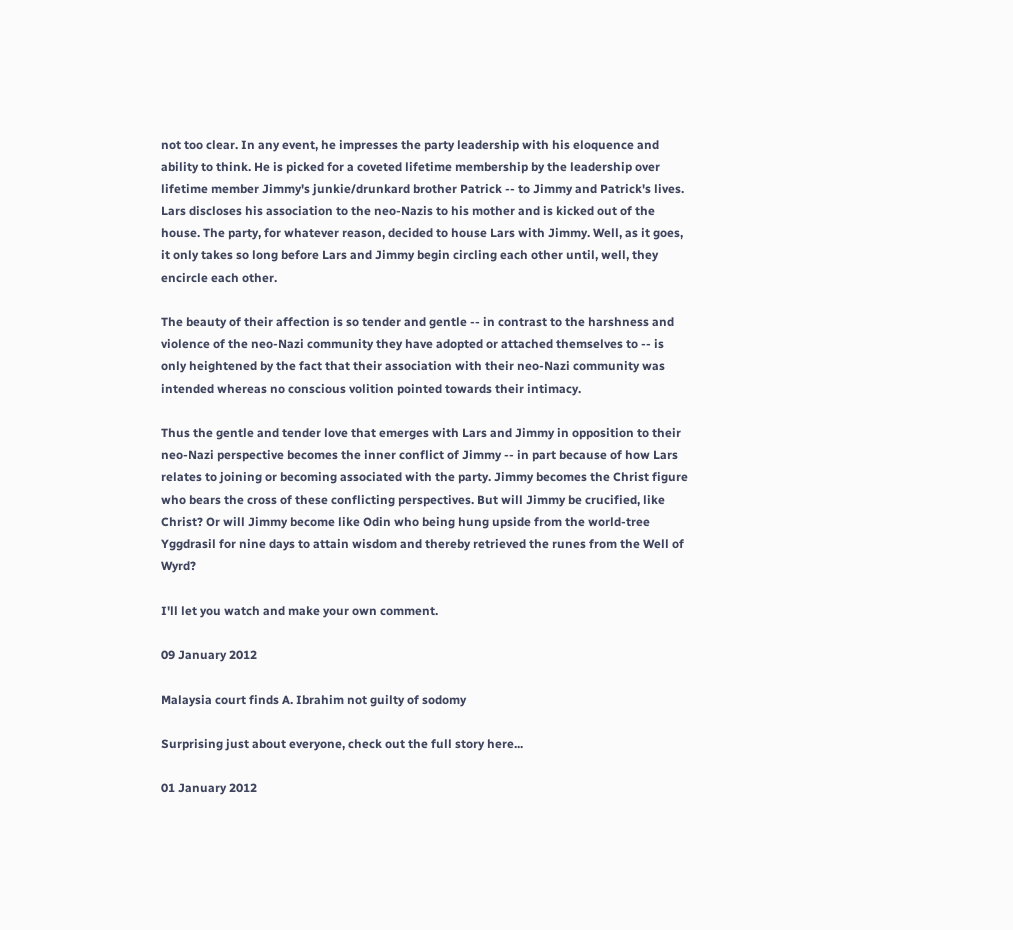not too clear. In any event, he impresses the party leadership with his eloquence and ability to think. He is picked for a coveted lifetime membership by the leadership over lifetime member Jimmy's junkie/drunkard brother Patrick -- to Jimmy and Patrick's lives. Lars discloses his association to the neo-Nazis to his mother and is kicked out of the house. The party, for whatever reason, decided to house Lars with Jimmy. Well, as it goes, it only takes so long before Lars and Jimmy begin circling each other until, well, they encircle each other.

The beauty of their affection is so tender and gentle -- in contrast to the harshness and violence of the neo-Nazi community they have adopted or attached themselves to -- is only heightened by the fact that their association with their neo-Nazi community was intended whereas no conscious volition pointed towards their intimacy.

Thus the gentle and tender love that emerges with Lars and Jimmy in opposition to their neo-Nazi perspective becomes the inner conflict of Jimmy -- in part because of how Lars relates to joining or becoming associated with the party. Jimmy becomes the Christ figure who bears the cross of these conflicting perspectives. But will Jimmy be crucified, like Christ? Or will Jimmy become like Odin who being hung upside from the world-tree Yggdrasil for nine days to attain wisdom and thereby retrieved the runes from the Well of Wyrd?

I'll let you watch and make your own comment.

09 January 2012

Malaysia court finds A. Ibrahim not guilty of sodomy

Surprising just about everyone, check out the full story here...

01 January 2012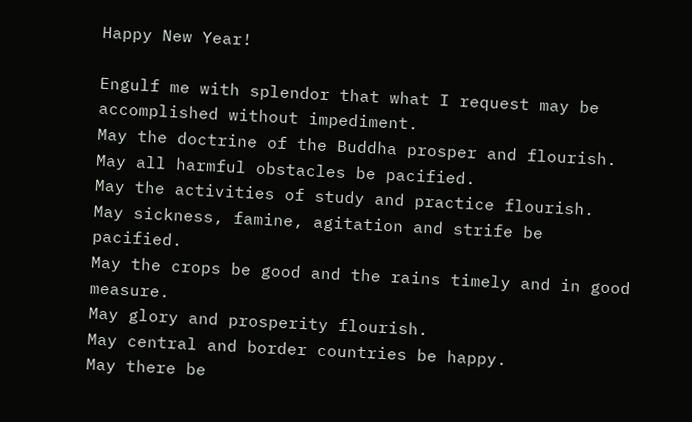Happy New Year!

Engulf me with splendor that what I request may be accomplished without impediment.
May the doctrine of the Buddha prosper and flourish.
May all harmful obstacles be pacified.
May the activities of study and practice flourish.
May sickness, famine, agitation and strife be pacified.
May the crops be good and the rains timely and in good measure.
May glory and prosperity flourish.
May central and border countries be happy.
May there be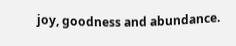joy, goodness and abundance.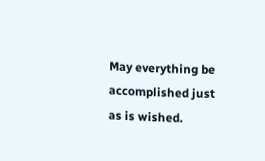May everything be accomplished just as is wished.